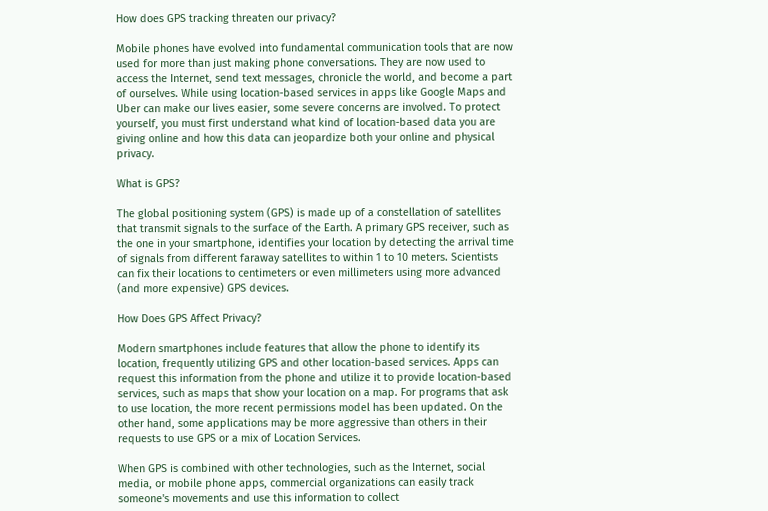How does GPS tracking threaten our privacy?

Mobile phones have evolved into fundamental communication tools that are now used for more than just making phone conversations. They are now used to access the Internet, send text messages, chronicle the world, and become a part of ourselves. While using location-based services in apps like Google Maps and Uber can make our lives easier, some severe concerns are involved. To protect yourself, you must first understand what kind of location-based data you are giving online and how this data can jeopardize both your online and physical privacy.

What is GPS?

The global positioning system (GPS) is made up of a constellation of satellites that transmit signals to the surface of the Earth. A primary GPS receiver, such as the one in your smartphone, identifies your location by detecting the arrival time of signals from different faraway satellites to within 1 to 10 meters. Scientists can fix their locations to centimeters or even millimeters using more advanced (and more expensive) GPS devices.

How Does GPS Affect Privacy?

Modern smartphones include features that allow the phone to identify its location, frequently utilizing GPS and other location-based services. Apps can request this information from the phone and utilize it to provide location-based services, such as maps that show your location on a map. For programs that ask to use location, the more recent permissions model has been updated. On the other hand, some applications may be more aggressive than others in their requests to use GPS or a mix of Location Services.

When GPS is combined with other technologies, such as the Internet, social media, or mobile phone apps, commercial organizations can easily track someone's movements and use this information to collect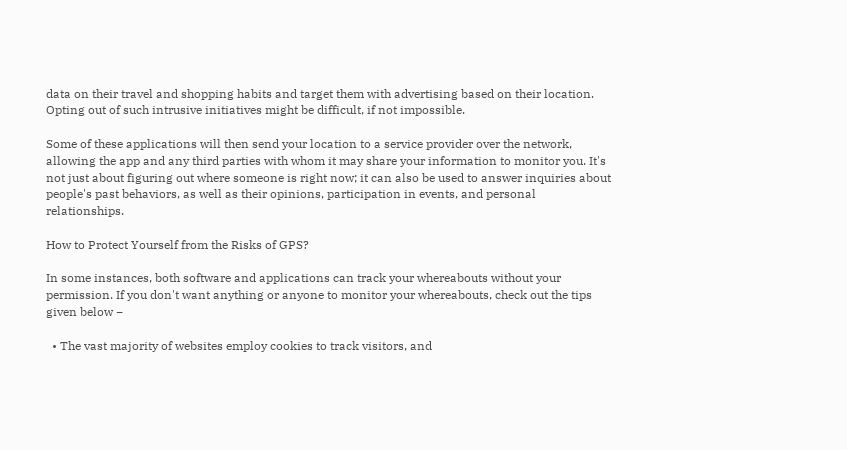data on their travel and shopping habits and target them with advertising based on their location. Opting out of such intrusive initiatives might be difficult, if not impossible.

Some of these applications will then send your location to a service provider over the network, allowing the app and any third parties with whom it may share your information to monitor you. It's not just about figuring out where someone is right now; it can also be used to answer inquiries about people's past behaviors, as well as their opinions, participation in events, and personal relationships.

How to Protect Yourself from the Risks of GPS?

In some instances, both software and applications can track your whereabouts without your permission. If you don't want anything or anyone to monitor your whereabouts, check out the tips given below −

  • The vast majority of websites employ cookies to track visitors, and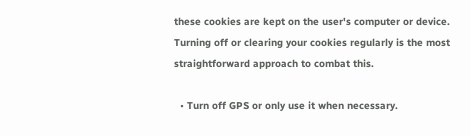these cookies are kept on the user's computer or device. Turning off or clearing your cookies regularly is the most straightforward approach to combat this.

  • Turn off GPS or only use it when necessary.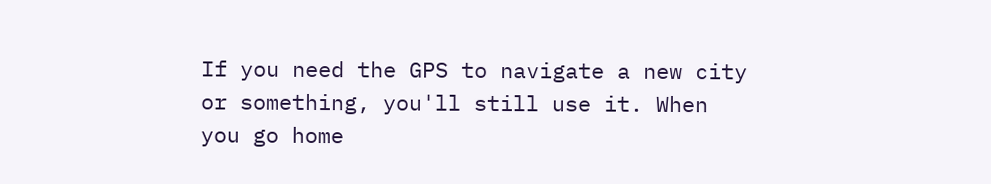If you need the GPS to navigate a new city or something, you'll still use it. When you go home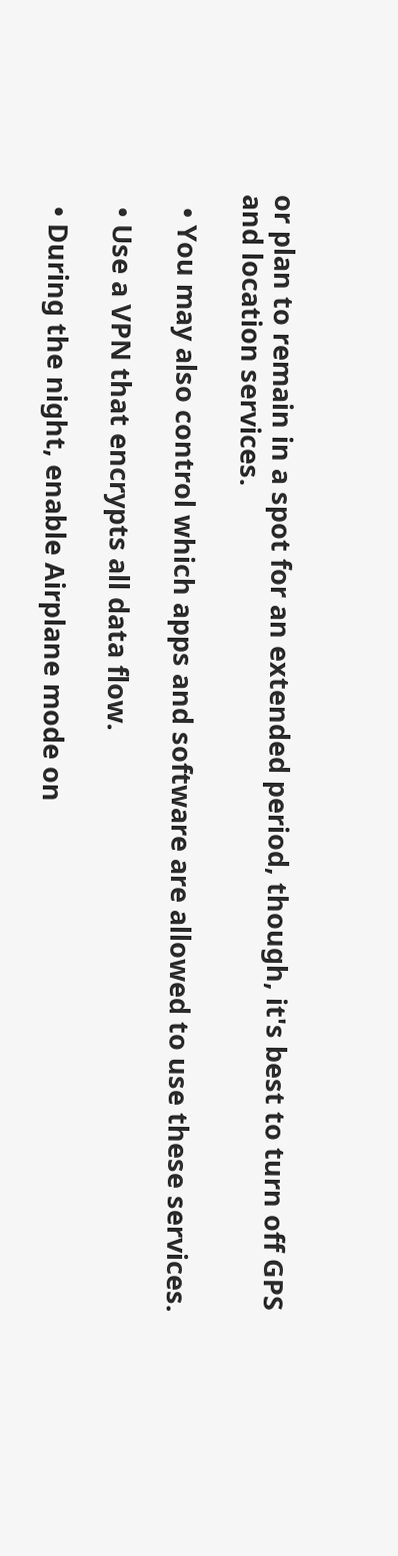or plan to remain in a spot for an extended period, though, it's best to turn off GPS and location services.

  • You may also control which apps and software are allowed to use these services.

  • Use a VPN that encrypts all data flow.

  • During the night, enable Airplane mode on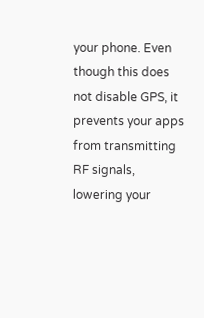your phone. Even though this does not disable GPS, it prevents your apps from transmitting RF signals, lowering your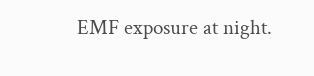EMF exposure at night.